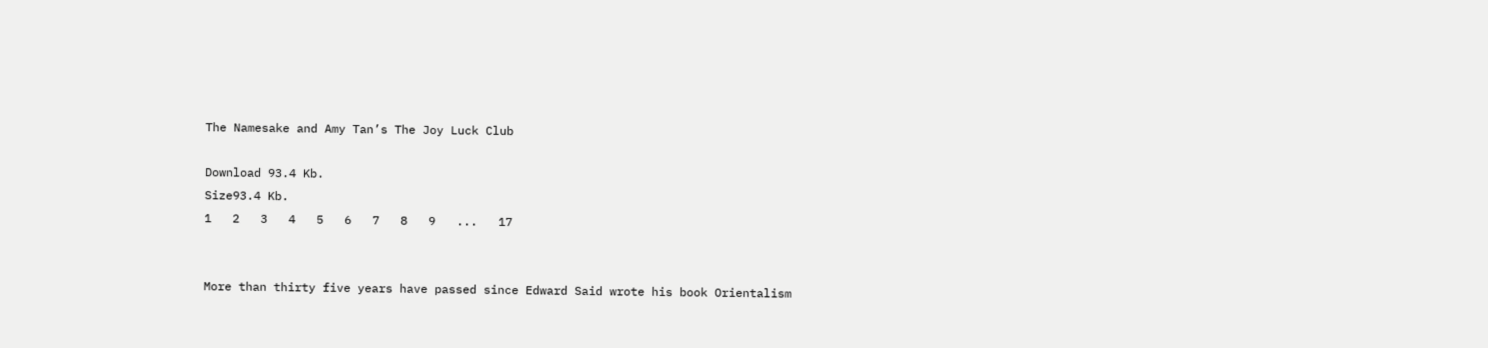The Namesake and Amy Tan’s The Joy Luck Club

Download 93.4 Kb.
Size93.4 Kb.
1   2   3   4   5   6   7   8   9   ...   17


More than thirty five years have passed since Edward Said wrote his book Orientalism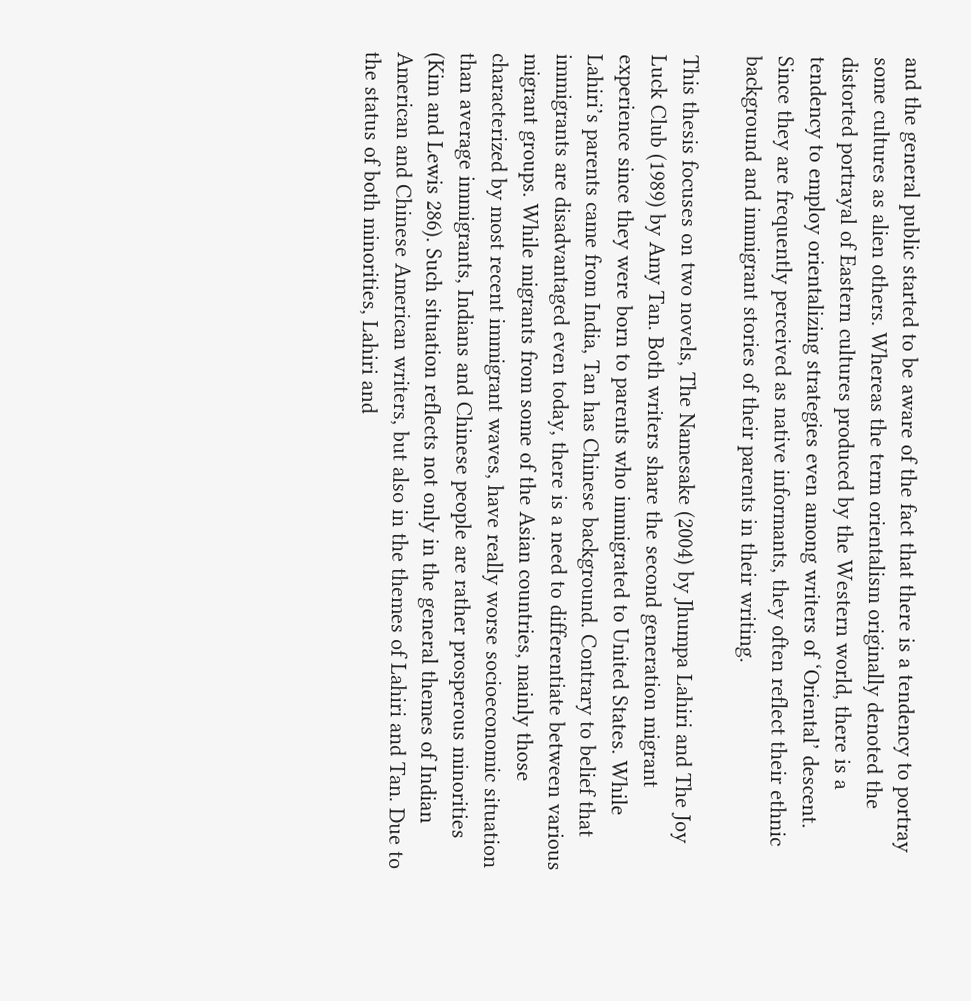and the general public started to be aware of the fact that there is a tendency to portray some cultures as alien others. Whereas the term orientalism originally denoted the distorted portrayal of Eastern cultures produced by the Western world, there is a tendency to employ orientalizing strategies even among writers of ‘Oriental’ descent. Since they are frequently perceived as native informants, they often reflect their ethnic background and immigrant stories of their parents in their writing.

This thesis focuses on two novels, The Namesake (2004) by Jhumpa Lahiri and The Joy Luck Club (1989) by Amy Tan. Both writers share the second generation migrant experience since they were born to parents who immigrated to United States. While Lahiri’s parents came from India, Tan has Chinese background. Contrary to belief that immigrants are disadvantaged even today, there is a need to differentiate between various migrant groups. While migrants from some of the Asian countries, mainly those characterized by most recent immigrant waves, have really worse socioeconomic situation than average immigrants, Indians and Chinese people are rather prosperous minorities (Kim and Lewis 286). Such situation reflects not only in the general themes of Indian American and Chinese American writers, but also in the themes of Lahiri and Tan. Due to the status of both minorities, Lahiri and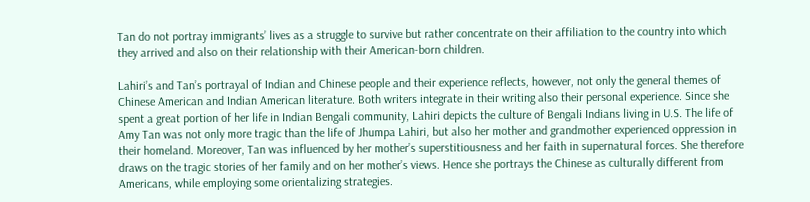Tan do not portray immigrants’ lives as a struggle to survive but rather concentrate on their affiliation to the country into which they arrived and also on their relationship with their American-born children.

Lahiri’s and Tan’s portrayal of Indian and Chinese people and their experience reflects, however, not only the general themes of Chinese American and Indian American literature. Both writers integrate in their writing also their personal experience. Since she spent a great portion of her life in Indian Bengali community, Lahiri depicts the culture of Bengali Indians living in U.S. The life of Amy Tan was not only more tragic than the life of Jhumpa Lahiri, but also her mother and grandmother experienced oppression in their homeland. Moreover, Tan was influenced by her mother’s superstitiousness and her faith in supernatural forces. She therefore draws on the tragic stories of her family and on her mother’s views. Hence she portrays the Chinese as culturally different from Americans, while employing some orientalizing strategies.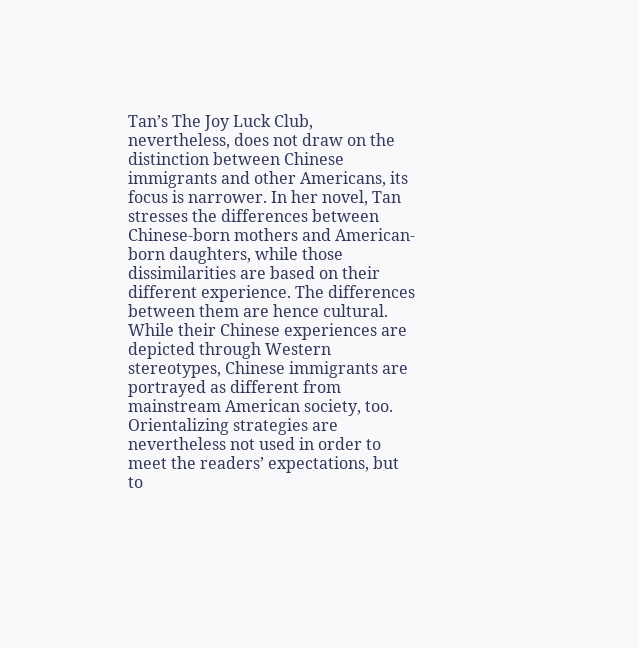Tan’s The Joy Luck Club, nevertheless, does not draw on the distinction between Chinese immigrants and other Americans, its focus is narrower. In her novel, Tan stresses the differences between Chinese-born mothers and American-born daughters, while those dissimilarities are based on their different experience. The differences between them are hence cultural. While their Chinese experiences are depicted through Western stereotypes, Chinese immigrants are portrayed as different from mainstream American society, too. Orientalizing strategies are nevertheless not used in order to meet the readers’ expectations, but to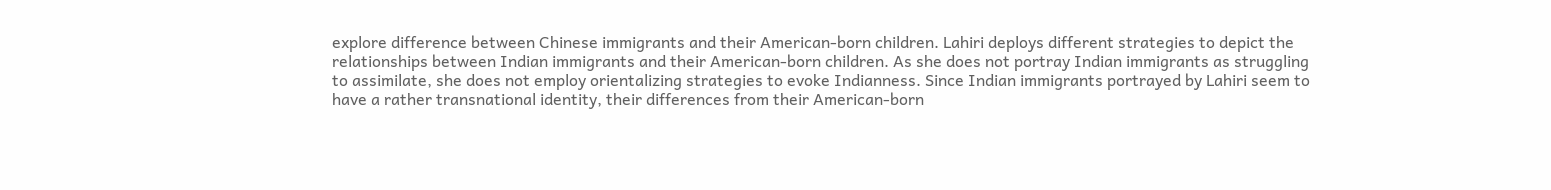explore difference between Chinese immigrants and their American-born children. Lahiri deploys different strategies to depict the relationships between Indian immigrants and their American-born children. As she does not portray Indian immigrants as struggling to assimilate, she does not employ orientalizing strategies to evoke Indianness. Since Indian immigrants portrayed by Lahiri seem to have a rather transnational identity, their differences from their American-born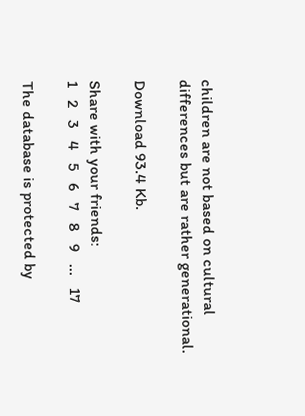children are not based on cultural differences but are rather generational.

Download 93.4 Kb.

Share with your friends:
1   2   3   4   5   6   7   8   9   ...   17

The database is protected by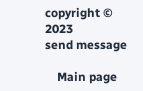copyright © 2023
send message

    Main page